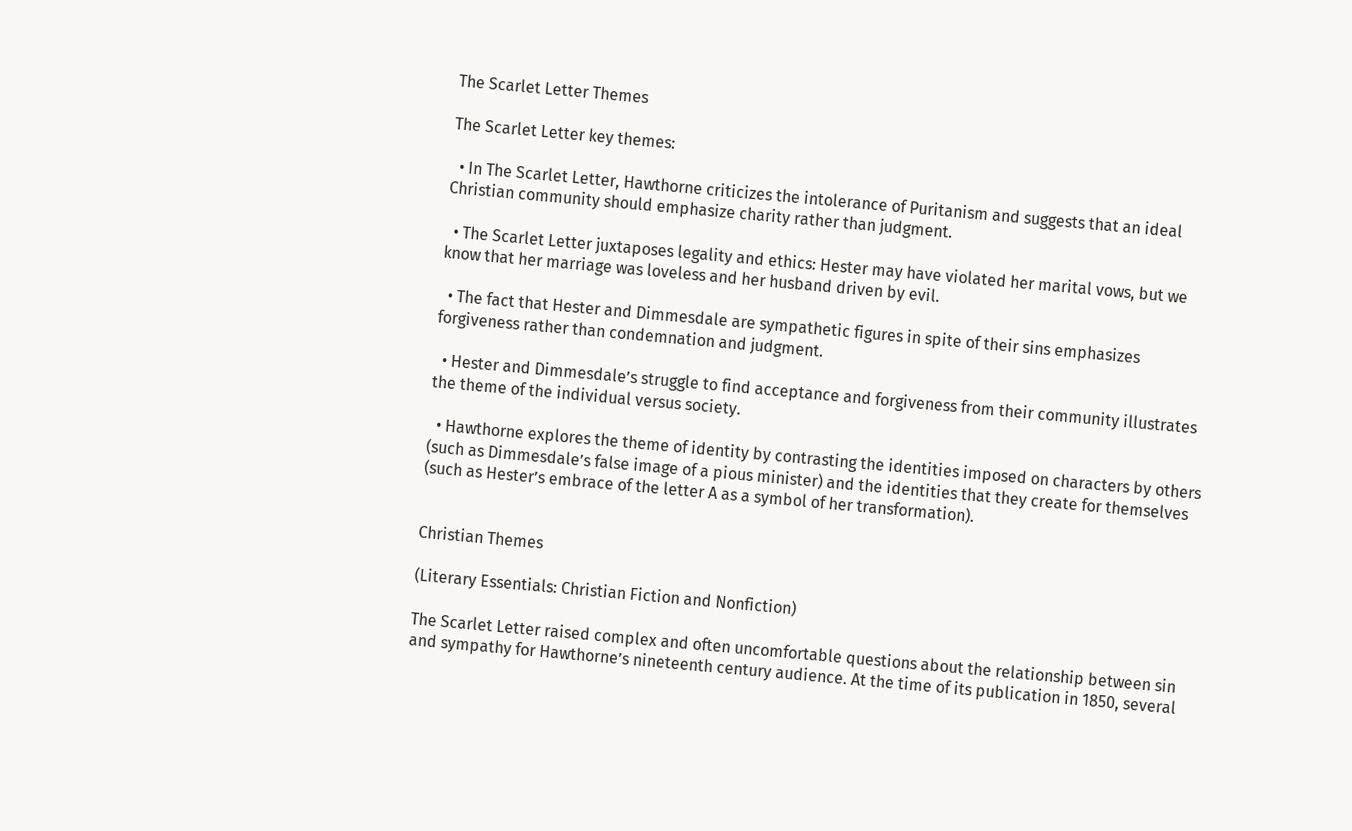The Scarlet Letter Themes

The Scarlet Letter key themes:

  • In The Scarlet Letter, Hawthorne criticizes the intolerance of Puritanism and suggests that an ideal Christian community should emphasize charity rather than judgment.

  • The Scarlet Letter juxtaposes legality and ethics: Hester may have violated her marital vows, but we know that her marriage was loveless and her husband driven by evil.

  • The fact that Hester and Dimmesdale are sympathetic figures in spite of their sins emphasizes forgiveness rather than condemnation and judgment.

  • Hester and Dimmesdale’s struggle to find acceptance and forgiveness from their community illustrates the theme of the individual versus society.

  • Hawthorne explores the theme of identity by contrasting the identities imposed on characters by others (such as Dimmesdale’s false image of a pious minister) and the identities that they create for themselves (such as Hester’s embrace of the letter A as a symbol of her transformation).


Christian Themes

(Literary Essentials: Christian Fiction and Nonfiction)

The Scarlet Letter raised complex and often uncomfortable questions about the relationship between sin and sympathy for Hawthorne’s nineteenth century audience. At the time of its publication in 1850, several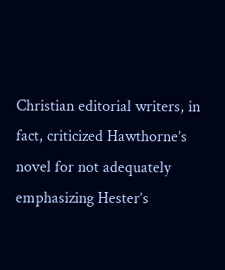Christian editorial writers, in fact, criticized Hawthorne’s novel for not adequately emphasizing Hester’s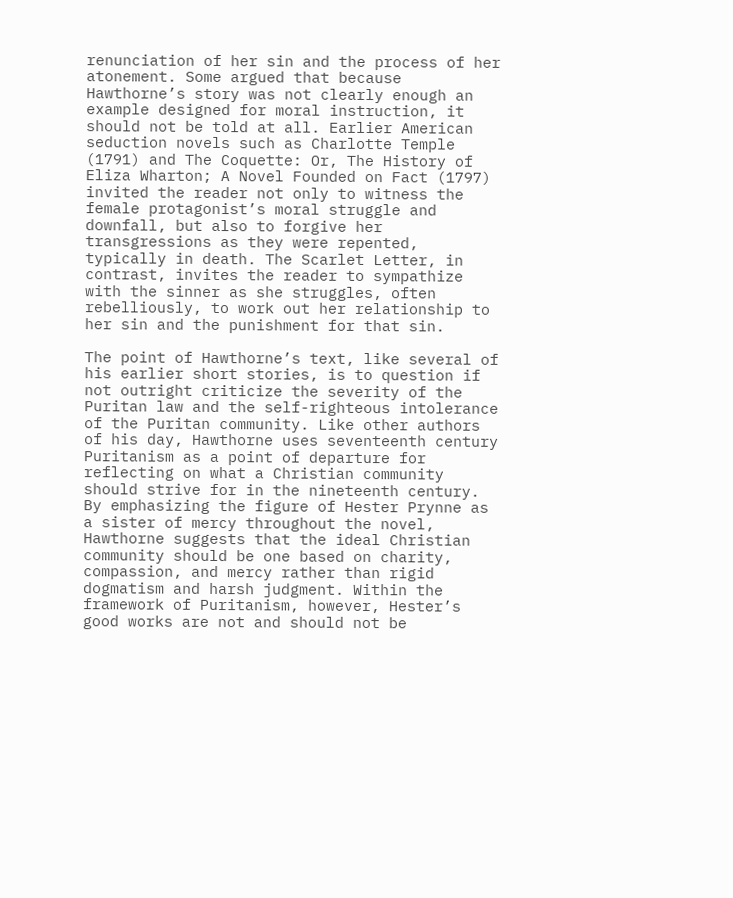renunciation of her sin and the process of her atonement. Some argued that because Hawthorne’s story was not clearly enough an example designed for moral instruction, it should not be told at all. Earlier American seduction novels such as Charlotte Temple (1791) and The Coquette: Or, The History of Eliza Wharton; A Novel Founded on Fact (1797) invited the reader not only to witness the female protagonist’s moral struggle and downfall, but also to forgive her transgressions as they were repented, typically in death. The Scarlet Letter, in contrast, invites the reader to sympathize with the sinner as she struggles, often rebelliously, to work out her relationship to her sin and the punishment for that sin.

The point of Hawthorne’s text, like several of his earlier short stories, is to question if not outright criticize the severity of the Puritan law and the self-righteous intolerance of the Puritan community. Like other authors of his day, Hawthorne uses seventeenth century Puritanism as a point of departure for reflecting on what a Christian community should strive for in the nineteenth century. By emphasizing the figure of Hester Prynne as a sister of mercy throughout the novel, Hawthorne suggests that the ideal Christian community should be one based on charity, compassion, and mercy rather than rigid dogmatism and harsh judgment. Within the framework of Puritanism, however, Hester’s good works are not and should not be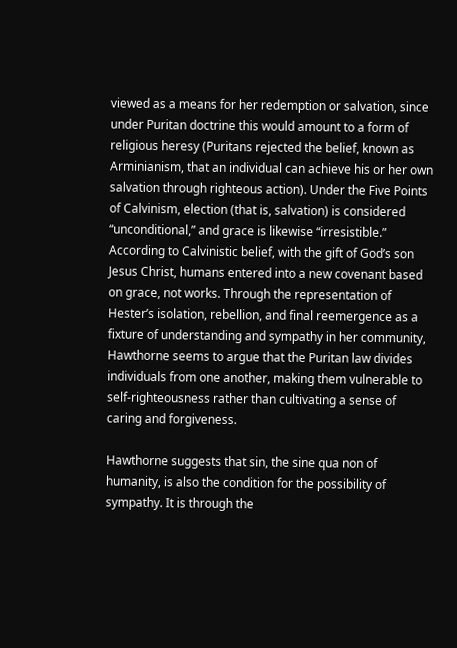viewed as a means for her redemption or salvation, since under Puritan doctrine this would amount to a form of religious heresy (Puritans rejected the belief, known as Arminianism, that an individual can achieve his or her own salvation through righteous action). Under the Five Points of Calvinism, election (that is, salvation) is considered “unconditional,” and grace is likewise “irresistible.” According to Calvinistic belief, with the gift of God’s son Jesus Christ, humans entered into a new covenant based on grace, not works. Through the representation of Hester’s isolation, rebellion, and final reemergence as a fixture of understanding and sympathy in her community, Hawthorne seems to argue that the Puritan law divides individuals from one another, making them vulnerable to self-righteousness rather than cultivating a sense of caring and forgiveness.

Hawthorne suggests that sin, the sine qua non of humanity, is also the condition for the possibility of sympathy. It is through the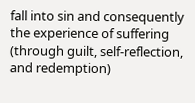fall into sin and consequently the experience of suffering (through guilt, self-reflection, and redemption)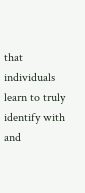that individuals learn to truly identify with and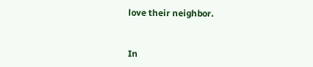love their neighbor.


In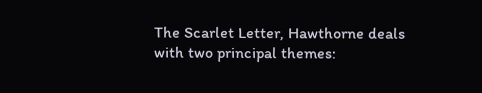The Scarlet Letter, Hawthorne deals with two principal themes: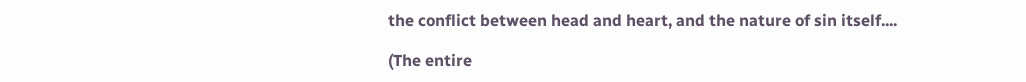the conflict between head and heart, and the nature of sin itself....

(The entire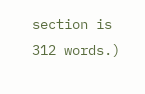section is 312 words.)